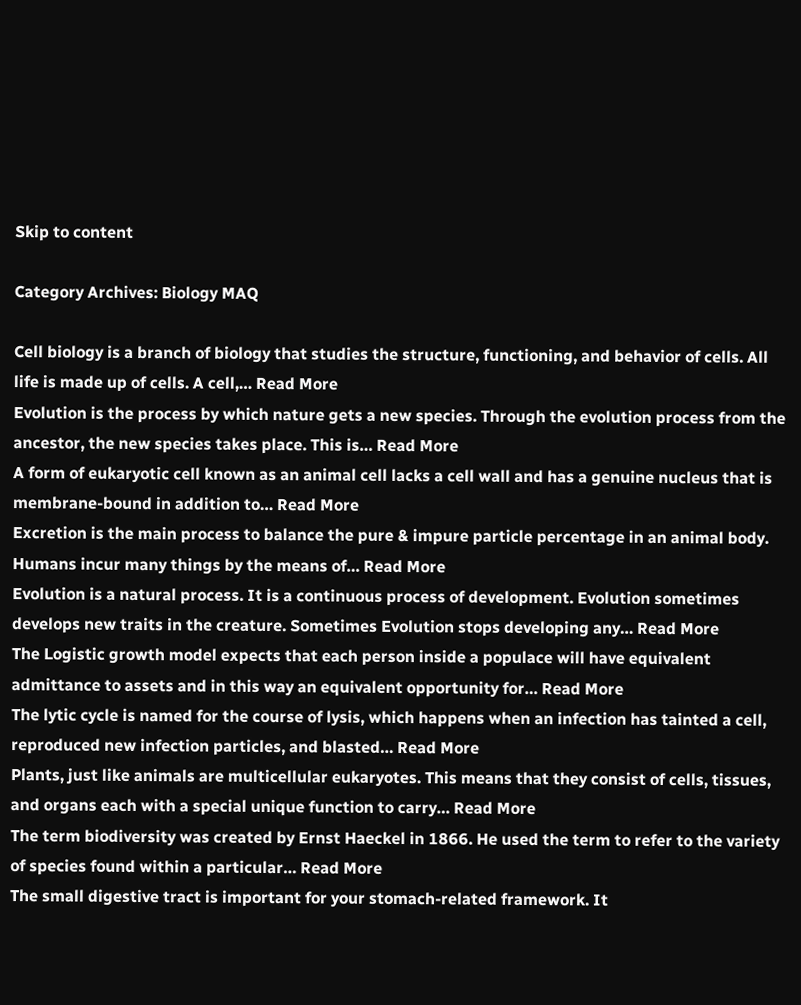Skip to content

Category Archives: Biology MAQ

Cell biology is a branch of biology that studies the structure, functioning, and behavior of cells. All life is made up of cells. A cell,… Read More
Evolution is the process by which nature gets a new species. Through the evolution process from the ancestor, the new species takes place. This is… Read More
A form of eukaryotic cell known as an animal cell lacks a cell wall and has a genuine nucleus that is membrane-bound in addition to… Read More
Excretion is the main process to balance the pure & impure particle percentage in an animal body. Humans incur many things by the means of… Read More
Evolution is a natural process. It is a continuous process of development. Evolution sometimes develops new traits in the creature. Sometimes Evolution stops developing any… Read More
The Logistic growth model expects that each person inside a populace will have equivalent admittance to assets and in this way an equivalent opportunity for… Read More
The lytic cycle is named for the course of lysis, which happens when an infection has tainted a cell, reproduced new infection particles, and blasted… Read More
Plants, just like animals are multicellular eukaryotes. This means that they consist of cells, tissues, and organs each with a special unique function to carry… Read More
The term biodiversity was created by Ernst Haeckel in 1866. He used the term to refer to the variety of species found within a particular… Read More
The small digestive tract is important for your stomach-related framework. It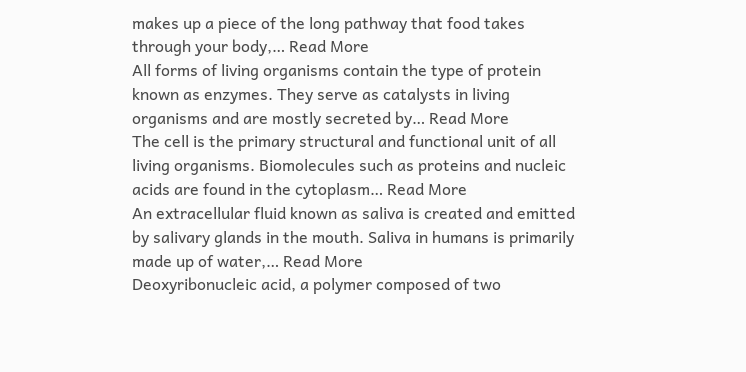makes up a piece of the long pathway that food takes through your body,… Read More
All forms of living organisms contain the type of protein known as enzymes. They serve as catalysts in living organisms and are mostly secreted by… Read More
The cell is the primary structural and functional unit of all living organisms. Biomolecules such as proteins and nucleic acids are found in the cytoplasm… Read More
An extracellular fluid known as saliva is created and emitted by salivary glands in the mouth. Saliva in humans is primarily made up of water,… Read More
Deoxyribonucleic acid, a polymer composed of two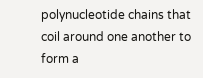polynucleotide chains that coil around one another to form a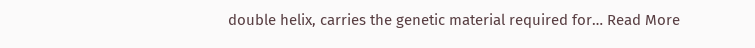double helix, carries the genetic material required for… Read More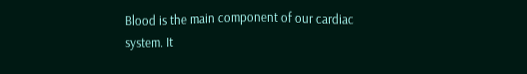Blood is the main component of our cardiac system. It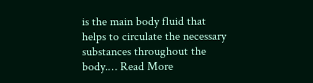is the main body fluid that helps to circulate the necessary substances throughout the body.… Read More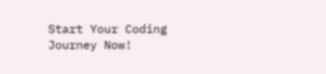Start Your Coding Journey Now!